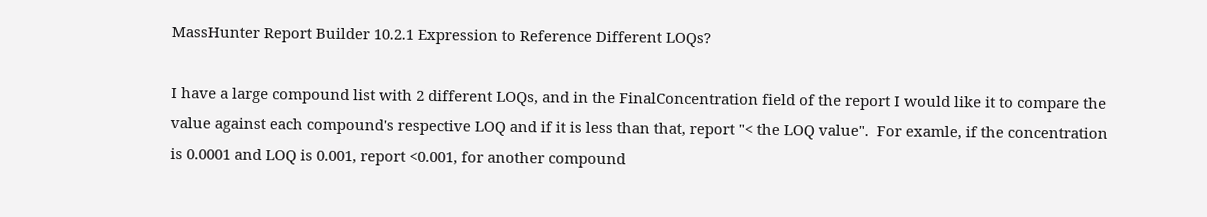MassHunter Report Builder 10.2.1 Expression to Reference Different LOQs?

I have a large compound list with 2 different LOQs, and in the FinalConcentration field of the report I would like it to compare the value against each compound's respective LOQ and if it is less than that, report "< the LOQ value".  For examle, if the concentration is 0.0001 and LOQ is 0.001, report <0.001, for another compound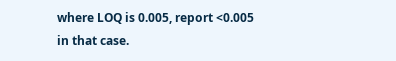where LOQ is 0.005, report <0.005 in that case.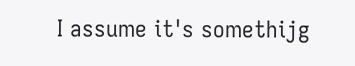I assume it's somethijg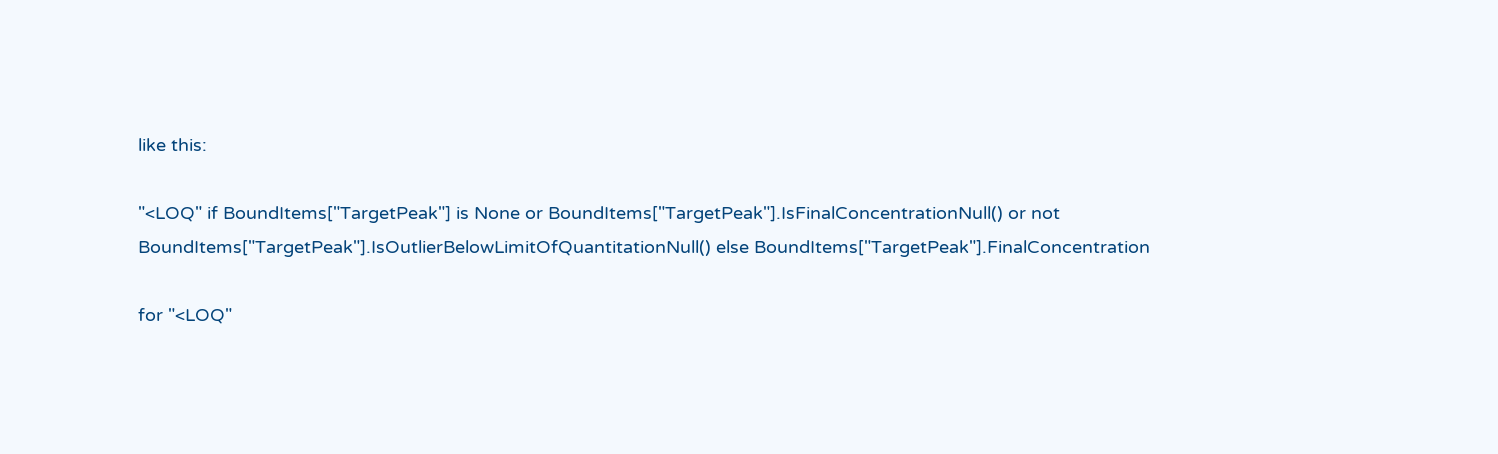like this:

"<LOQ" if BoundItems["TargetPeak"] is None or BoundItems["TargetPeak"].IsFinalConcentrationNull() or not BoundItems["TargetPeak"].IsOutlierBelowLimitOfQuantitationNull() else BoundItems["TargetPeak"].FinalConcentration

for "<LOQ"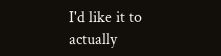I'd like it to actually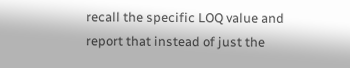recall the specific LOQ value and report that instead of just the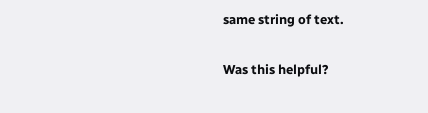same string of text.

Was this helpful?